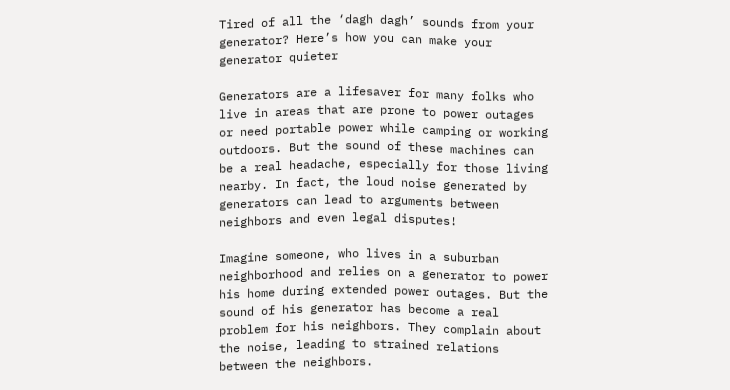Tired of all the ‘dagh dagh’ sounds from your generator? Here’s how you can make your generator quieter

Generators are a lifesaver for many folks who live in areas that are prone to power outages or need portable power while camping or working outdoors. But the sound of these machines can be a real headache, especially for those living nearby. In fact, the loud noise generated by generators can lead to arguments between neighbors and even legal disputes!

Imagine someone, who lives in a suburban neighborhood and relies on a generator to power his home during extended power outages. But the sound of his generator has become a real problem for his neighbors. They complain about the noise, leading to strained relations between the neighbors.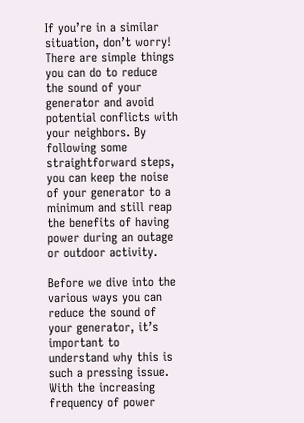If you’re in a similar situation, don’t worry! There are simple things you can do to reduce the sound of your generator and avoid potential conflicts with your neighbors. By following some straightforward steps, you can keep the noise of your generator to a minimum and still reap the benefits of having power during an outage or outdoor activity.

Before we dive into the various ways you can reduce the sound of your generator, it’s important to understand why this is such a pressing issue. With the increasing frequency of power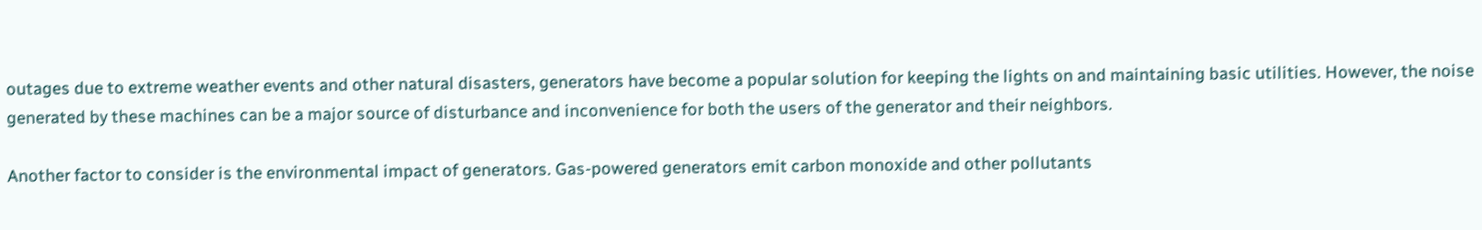outages due to extreme weather events and other natural disasters, generators have become a popular solution for keeping the lights on and maintaining basic utilities. However, the noise generated by these machines can be a major source of disturbance and inconvenience for both the users of the generator and their neighbors.

Another factor to consider is the environmental impact of generators. Gas-powered generators emit carbon monoxide and other pollutants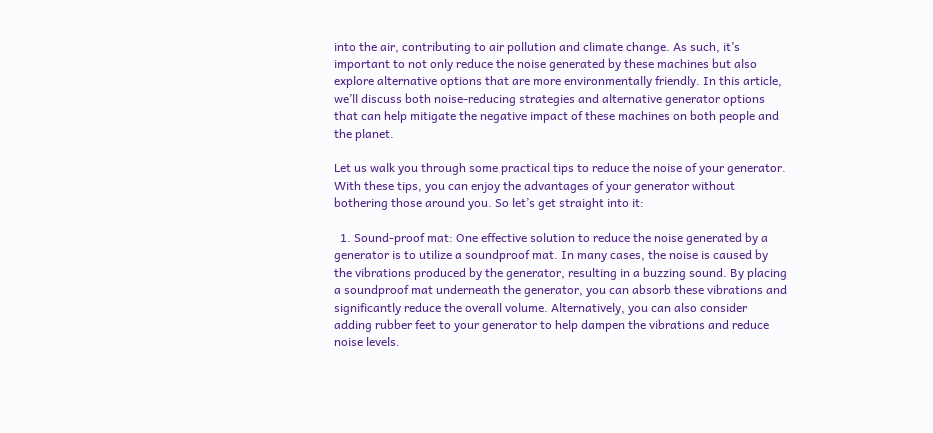into the air, contributing to air pollution and climate change. As such, it’s important to not only reduce the noise generated by these machines but also explore alternative options that are more environmentally friendly. In this article, we’ll discuss both noise-reducing strategies and alternative generator options that can help mitigate the negative impact of these machines on both people and the planet.

Let us walk you through some practical tips to reduce the noise of your generator. With these tips, you can enjoy the advantages of your generator without bothering those around you. So let’s get straight into it:

  1. Sound-proof mat: One effective solution to reduce the noise generated by a generator is to utilize a soundproof mat. In many cases, the noise is caused by the vibrations produced by the generator, resulting in a buzzing sound. By placing a soundproof mat underneath the generator, you can absorb these vibrations and significantly reduce the overall volume. Alternatively, you can also consider adding rubber feet to your generator to help dampen the vibrations and reduce noise levels.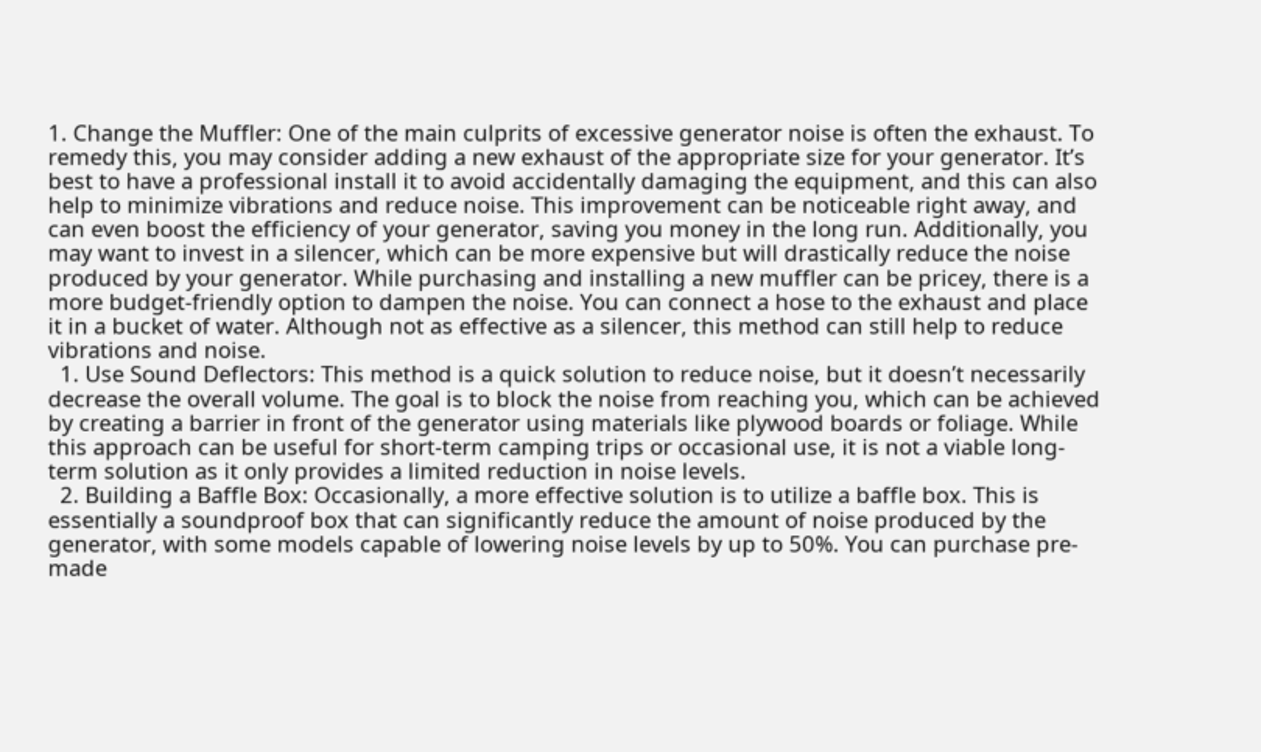1. Change the Muffler: One of the main culprits of excessive generator noise is often the exhaust. To remedy this, you may consider adding a new exhaust of the appropriate size for your generator. It’s best to have a professional install it to avoid accidentally damaging the equipment, and this can also help to minimize vibrations and reduce noise. This improvement can be noticeable right away, and can even boost the efficiency of your generator, saving you money in the long run. Additionally, you may want to invest in a silencer, which can be more expensive but will drastically reduce the noise produced by your generator. While purchasing and installing a new muffler can be pricey, there is a more budget-friendly option to dampen the noise. You can connect a hose to the exhaust and place it in a bucket of water. Although not as effective as a silencer, this method can still help to reduce vibrations and noise.
  1. Use Sound Deflectors: This method is a quick solution to reduce noise, but it doesn’t necessarily decrease the overall volume. The goal is to block the noise from reaching you, which can be achieved by creating a barrier in front of the generator using materials like plywood boards or foliage. While this approach can be useful for short-term camping trips or occasional use, it is not a viable long-term solution as it only provides a limited reduction in noise levels.
  2. Building a Baffle Box: Occasionally, a more effective solution is to utilize a baffle box. This is essentially a soundproof box that can significantly reduce the amount of noise produced by the generator, with some models capable of lowering noise levels by up to 50%. You can purchase pre-made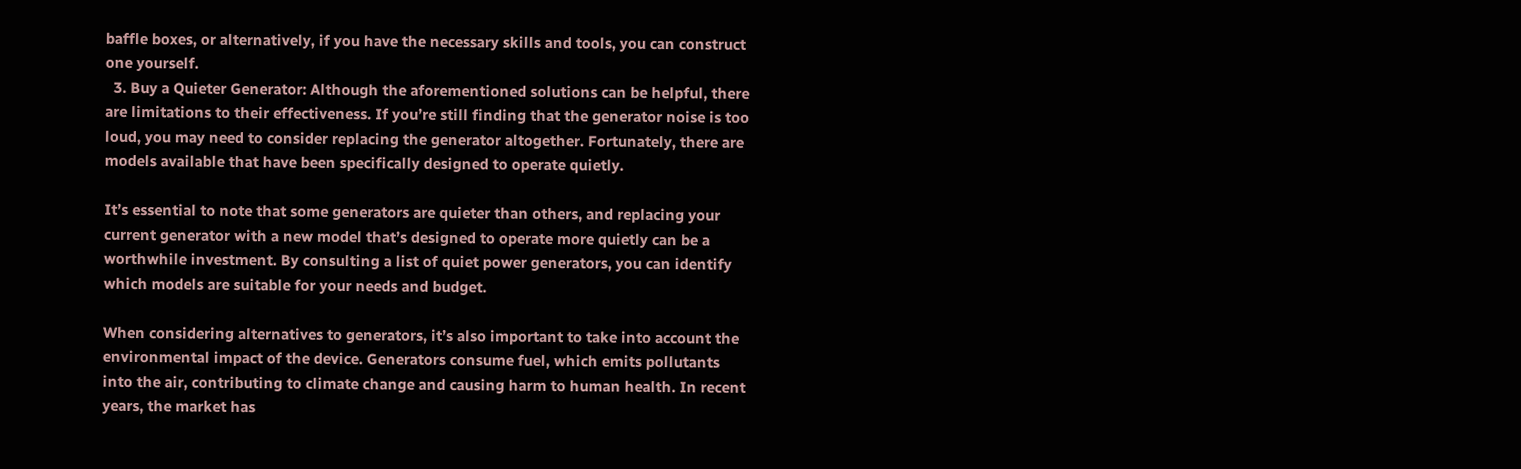baffle boxes, or alternatively, if you have the necessary skills and tools, you can construct one yourself.
  3. Buy a Quieter Generator: Although the aforementioned solutions can be helpful, there are limitations to their effectiveness. If you’re still finding that the generator noise is too loud, you may need to consider replacing the generator altogether. Fortunately, there are models available that have been specifically designed to operate quietly.

It’s essential to note that some generators are quieter than others, and replacing your current generator with a new model that’s designed to operate more quietly can be a worthwhile investment. By consulting a list of quiet power generators, you can identify which models are suitable for your needs and budget.

When considering alternatives to generators, it’s also important to take into account the environmental impact of the device. Generators consume fuel, which emits pollutants into the air, contributing to climate change and causing harm to human health. In recent years, the market has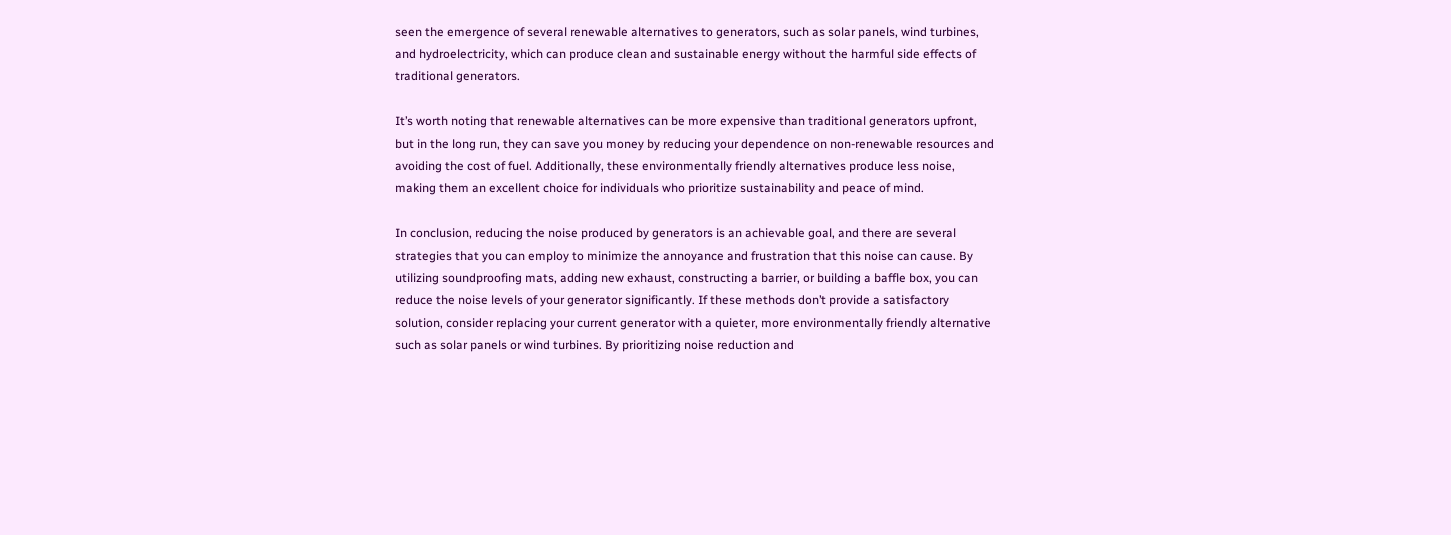seen the emergence of several renewable alternatives to generators, such as solar panels, wind turbines, and hydroelectricity, which can produce clean and sustainable energy without the harmful side effects of traditional generators.

It’s worth noting that renewable alternatives can be more expensive than traditional generators upfront, but in the long run, they can save you money by reducing your dependence on non-renewable resources and avoiding the cost of fuel. Additionally, these environmentally friendly alternatives produce less noise, making them an excellent choice for individuals who prioritize sustainability and peace of mind.

In conclusion, reducing the noise produced by generators is an achievable goal, and there are several strategies that you can employ to minimize the annoyance and frustration that this noise can cause. By utilizing soundproofing mats, adding new exhaust, constructing a barrier, or building a baffle box, you can reduce the noise levels of your generator significantly. If these methods don’t provide a satisfactory solution, consider replacing your current generator with a quieter, more environmentally friendly alternative such as solar panels or wind turbines. By prioritizing noise reduction and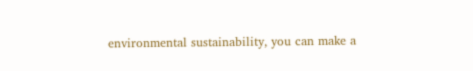environmental sustainability, you can make a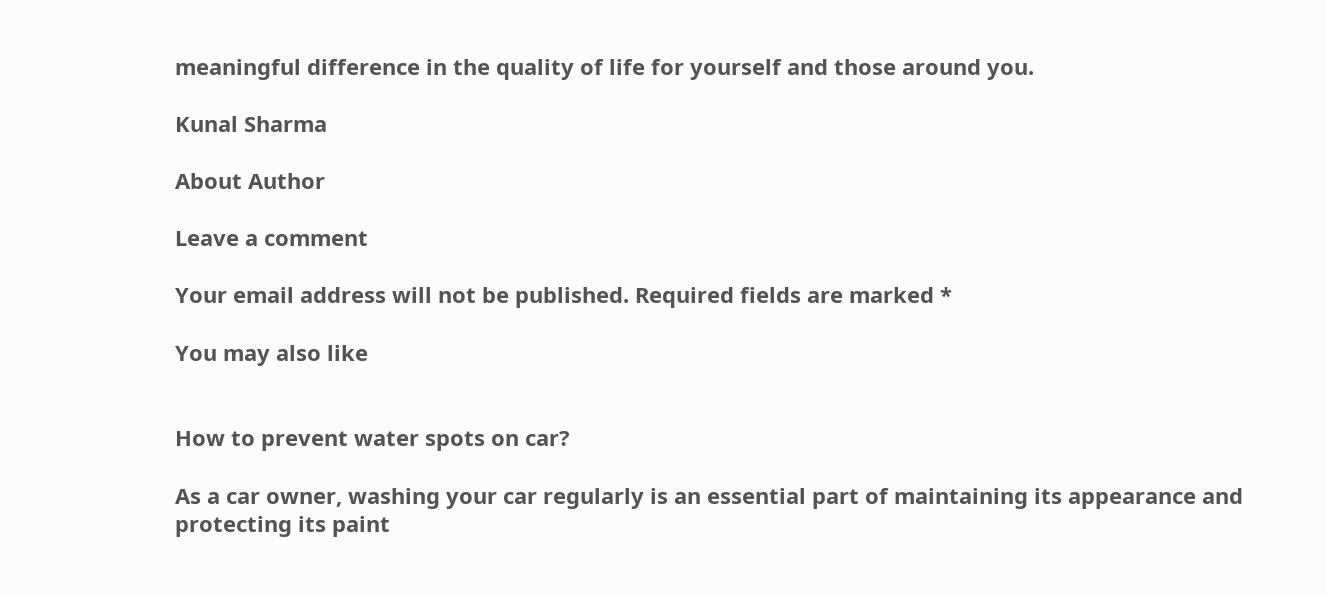meaningful difference in the quality of life for yourself and those around you.

Kunal Sharma

About Author

Leave a comment

Your email address will not be published. Required fields are marked *

You may also like


How to prevent water spots on car?

As a car owner, washing your car regularly is an essential part of maintaining its appearance and protecting its paint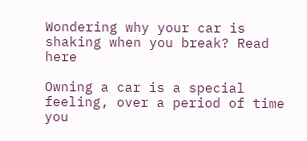Wondering why your car is shaking when you break? Read here

Owning a car is a special feeling, over a period of time you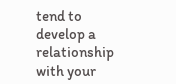tend to develop a relationship with your